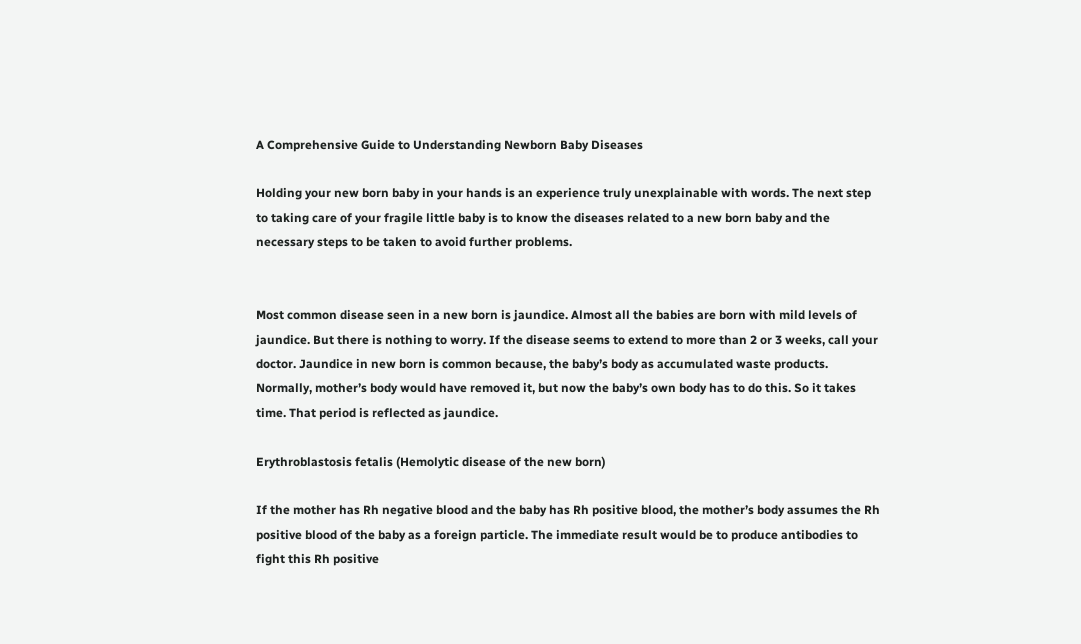A Comprehensive Guide to Understanding Newborn Baby Diseases

Holding your new born baby in your hands is an experience truly unexplainable with words. The next step to taking care of your fragile little baby is to know the diseases related to a new born baby and the necessary steps to be taken to avoid further problems.


Most common disease seen in a new born is jaundice. Almost all the babies are born with mild levels of jaundice. But there is nothing to worry. If the disease seems to extend to more than 2 or 3 weeks, call your doctor. Jaundice in new born is common because, the baby’s body as accumulated waste products. Normally, mother’s body would have removed it, but now the baby’s own body has to do this. So it takes time. That period is reflected as jaundice.

Erythroblastosis fetalis (Hemolytic disease of the new born)

If the mother has Rh negative blood and the baby has Rh positive blood, the mother’s body assumes the Rh positive blood of the baby as a foreign particle. The immediate result would be to produce antibodies to fight this Rh positive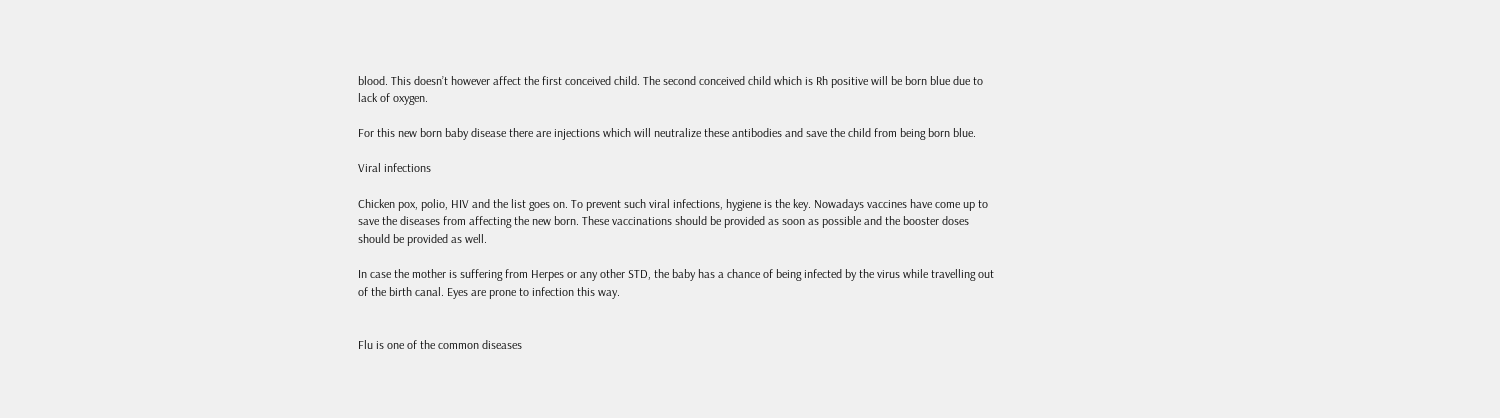blood. This doesn’t however affect the first conceived child. The second conceived child which is Rh positive will be born blue due to lack of oxygen.

For this new born baby disease there are injections which will neutralize these antibodies and save the child from being born blue.

Viral infections

Chicken pox, polio, HIV and the list goes on. To prevent such viral infections, hygiene is the key. Nowadays vaccines have come up to save the diseases from affecting the new born. These vaccinations should be provided as soon as possible and the booster doses should be provided as well.

In case the mother is suffering from Herpes or any other STD, the baby has a chance of being infected by the virus while travelling out of the birth canal. Eyes are prone to infection this way.


Flu is one of the common diseases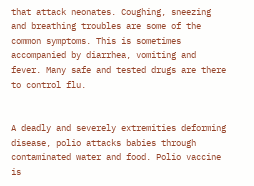that attack neonates. Coughing, sneezing and breathing troubles are some of the common symptoms. This is sometimes accompanied by diarrhea, vomiting and fever. Many safe and tested drugs are there to control flu.


A deadly and severely extremities deforming disease, polio attacks babies through contaminated water and food. Polio vaccine is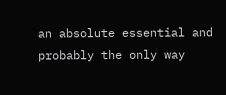an absolute essential and probably the only way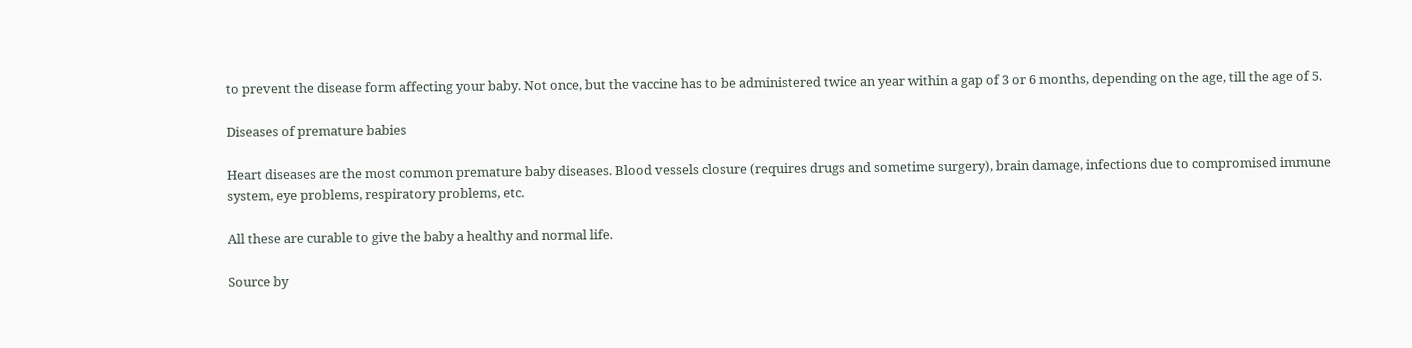to prevent the disease form affecting your baby. Not once, but the vaccine has to be administered twice an year within a gap of 3 or 6 months, depending on the age, till the age of 5.

Diseases of premature babies

Heart diseases are the most common premature baby diseases. Blood vessels closure (requires drugs and sometime surgery), brain damage, infections due to compromised immune system, eye problems, respiratory problems, etc.

All these are curable to give the baby a healthy and normal life.

Source by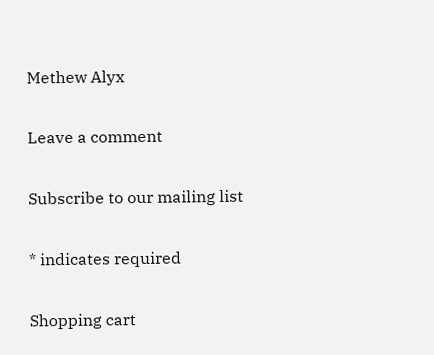Methew Alyx

Leave a comment

Subscribe to our mailing list

* indicates required

Shopping cart